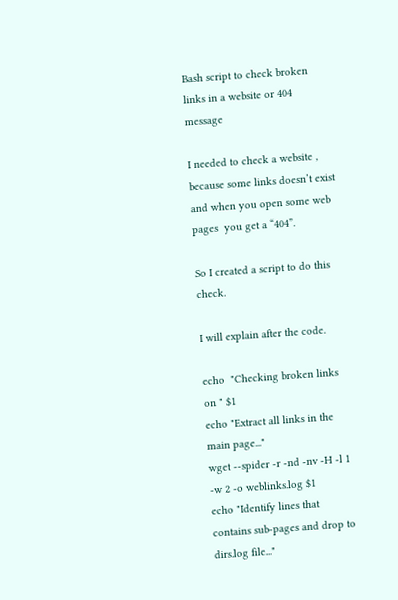Bash script to check broken links in a website or 404 message

I needed to check a website , because some links doesn’t exist and when you open some web pages  you get a “404”.

So I created a script to do this check.

I will explain after the code.

echo  "Checking broken links on " $1
echo "Extract all links in the main page..."
wget --spider -r -nd -nv -H -l 1 -w 2 -o weblinks.log $1
echo "Identify lines that contains sub-pages and drop to dirs.log file..."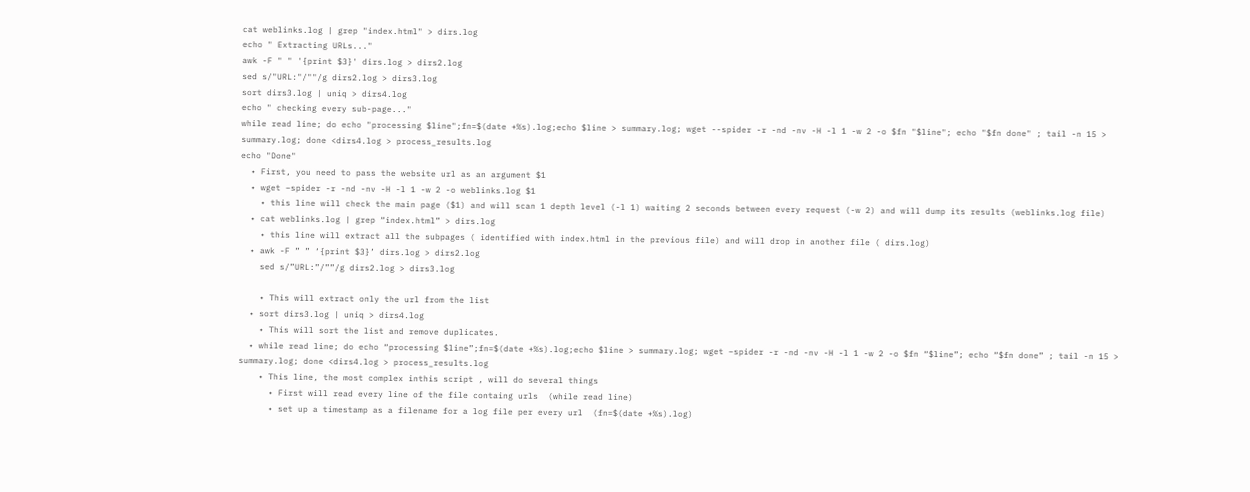cat weblinks.log | grep "index.html" > dirs.log
echo " Extracting URLs..."
awk -F " " '{print $3}' dirs.log > dirs2.log
sed s/"URL:"/""/g dirs2.log > dirs3.log
sort dirs3.log | uniq > dirs4.log
echo " checking every sub-page..."
while read line; do echo "processing $line";fn=$(date +%s).log;echo $line > summary.log; wget --spider -r -nd -nv -H -l 1 -w 2 -o $fn "$line"; echo "$fn done" ; tail -n 15 > summary.log; done <dirs4.log > process_results.log
echo "Done"
  • First, you need to pass the website url as an argument $1
  • wget –spider -r -nd -nv -H -l 1 -w 2 -o weblinks.log $1
    • this line will check the main page ($1) and will scan 1 depth level (-l 1) waiting 2 seconds between every request (-w 2) and will dump its results (weblinks.log file)
  • cat weblinks.log | grep “index.html” > dirs.log
    • this line will extract all the subpages ( identified with index.html in the previous file) and will drop in another file ( dirs.log)
  • awk -F ” ” ‘{print $3}’ dirs.log > dirs2.log
    sed s/”URL:”/””/g dirs2.log > dirs3.log

    • This will extract only the url from the list
  • sort dirs3.log | uniq > dirs4.log
    • This will sort the list and remove duplicates.
  • while read line; do echo “processing $line”;fn=$(date +%s).log;echo $line > summary.log; wget –spider -r -nd -nv -H -l 1 -w 2 -o $fn “$line”; echo “$fn done” ; tail -n 15 > summary.log; done <dirs4.log > process_results.log
    • This line, the most complex inthis script , will do several things
      • First will read every line of the file containg urls  (while read line)
      • set up a timestamp as a filename for a log file per every url  (fn=$(date +%s).log)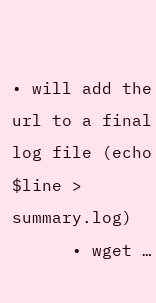• will add the url to a final log file (echo $line > summary.log)
      • wget …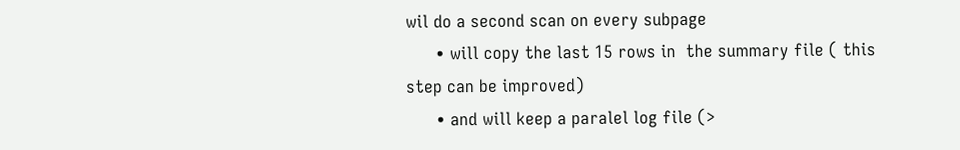wil do a second scan on every subpage
      • will copy the last 15 rows in  the summary file ( this step can be improved)
      • and will keep a paralel log file (>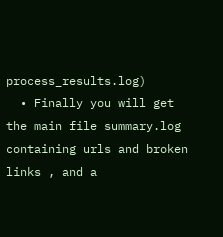process_results.log)
  • Finally you will get the main file summary.log containing urls and broken links , and a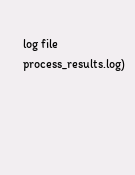log file process_results.log)